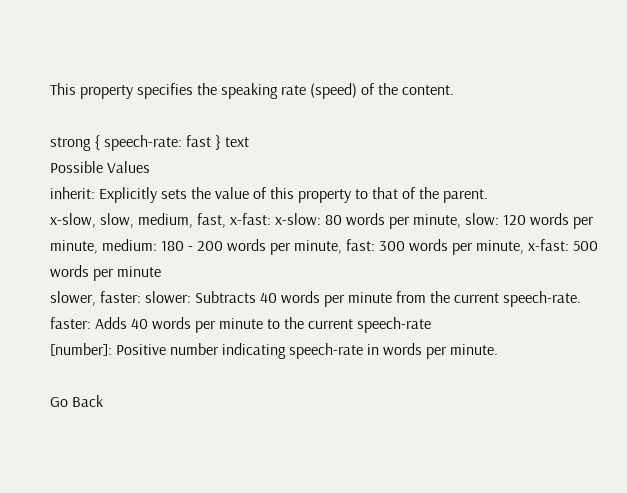This property specifies the speaking rate (speed) of the content.

strong { speech-rate: fast } text
Possible Values
inherit: Explicitly sets the value of this property to that of the parent.
x-slow, slow, medium, fast, x-fast: x-slow: 80 words per minute, slow: 120 words per minute, medium: 180 - 200 words per minute, fast: 300 words per minute, x-fast: 500 words per minute
slower, faster: slower: Subtracts 40 words per minute from the current speech-rate. faster: Adds 40 words per minute to the current speech-rate
[number]: Positive number indicating speech-rate in words per minute.

Go Back